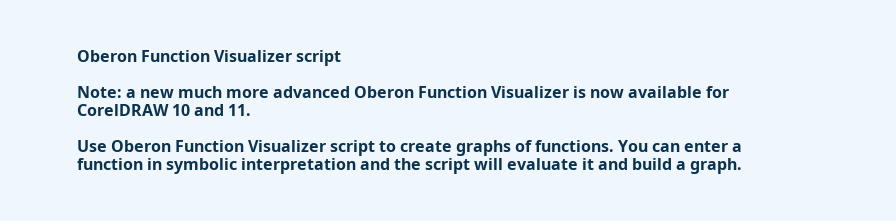Oberon Function Visualizer script

Note: a new much more advanced Oberon Function Visualizer is now available for CorelDRAW 10 and 11.

Use Oberon Function Visualizer script to create graphs of functions. You can enter a function in symbolic interpretation and the script will evaluate it and build a graph.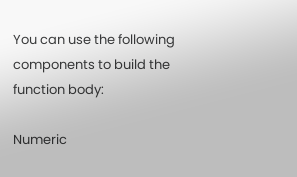You can use the following components to build the function body:

Numeric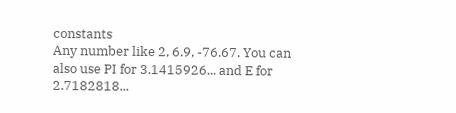constants
Any number like 2, 6.9, -76.67. You can also use PI for 3.1415926... and E for 2.7182818...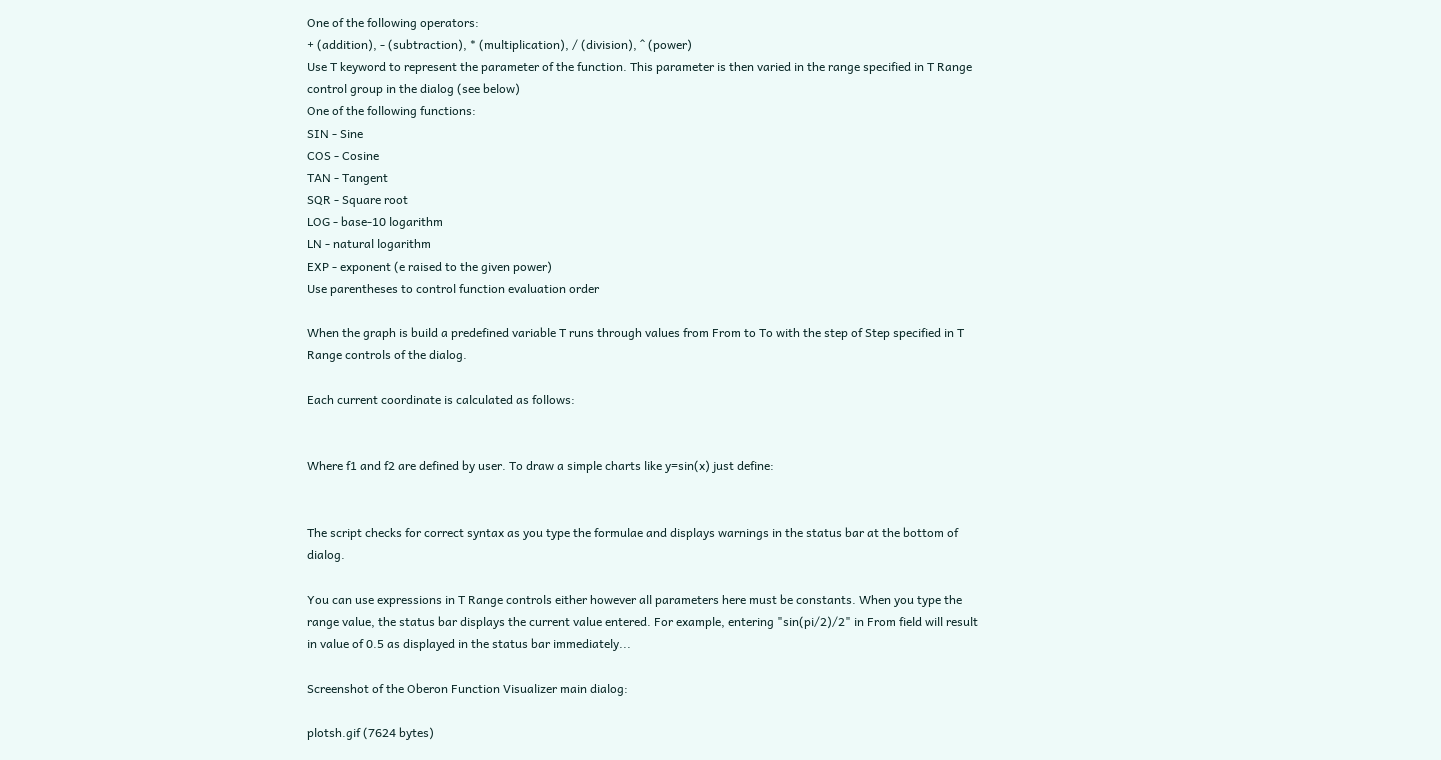One of the following operators:
+ (addition), - (subtraction), * (multiplication), / (division), ^ (power)
Use T keyword to represent the parameter of the function. This parameter is then varied in the range specified in T Range control group in the dialog (see below)
One of the following functions:
SIN - Sine
COS - Cosine
TAN - Tangent
SQR - Square root
LOG - base-10 logarithm
LN - natural logarithm
EXP - exponent (e raised to the given power)
Use parentheses to control function evaluation order

When the graph is build a predefined variable T runs through values from From to To with the step of Step specified in T Range controls of the dialog.

Each current coordinate is calculated as follows:


Where f1 and f2 are defined by user. To draw a simple charts like y=sin(x) just define:


The script checks for correct syntax as you type the formulae and displays warnings in the status bar at the bottom of dialog.

You can use expressions in T Range controls either however all parameters here must be constants. When you type the range value, the status bar displays the current value entered. For example, entering "sin(pi/2)/2" in From field will result in value of 0.5 as displayed in the status bar immediately...

Screenshot of the Oberon Function Visualizer main dialog:

plotsh.gif (7624 bytes)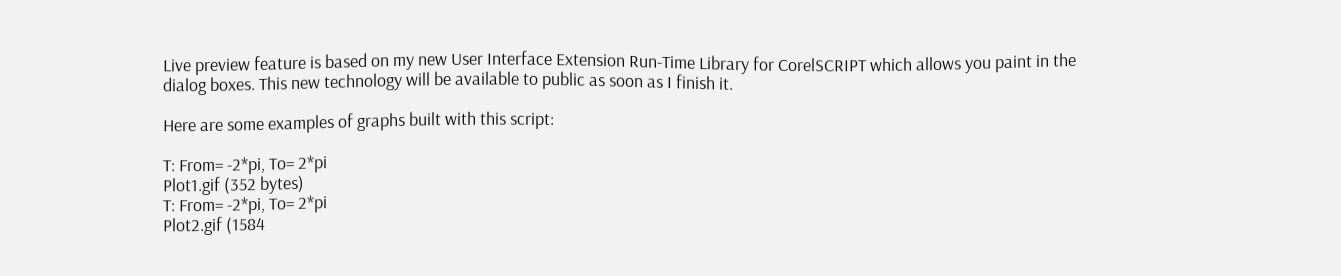Live preview feature is based on my new User Interface Extension Run-Time Library for CorelSCRIPT which allows you paint in the dialog boxes. This new technology will be available to public as soon as I finish it.

Here are some examples of graphs built with this script:

T: From= -2*pi, To= 2*pi
Plot1.gif (352 bytes)
T: From= -2*pi, To= 2*pi
Plot2.gif (1584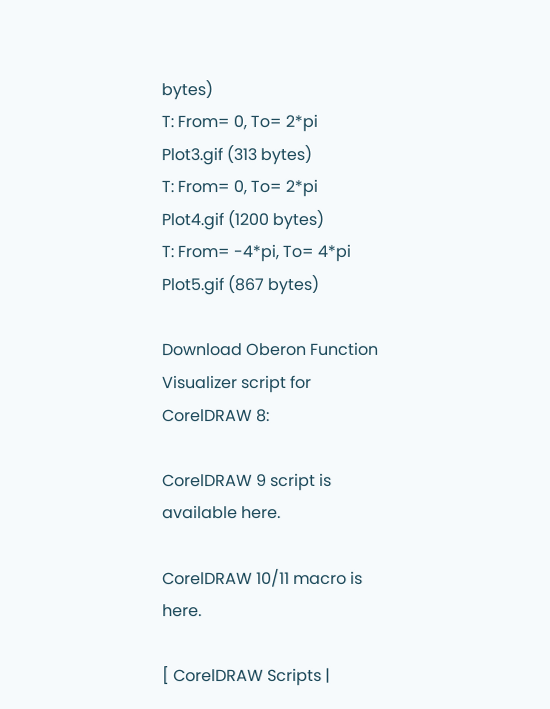bytes)
T: From= 0, To= 2*pi
Plot3.gif (313 bytes)
T: From= 0, To= 2*pi
Plot4.gif (1200 bytes)
T: From= -4*pi, To= 4*pi
Plot5.gif (867 bytes)

Download Oberon Function Visualizer script for CorelDRAW 8:

CorelDRAW 9 script is available here.

CorelDRAW 10/11 macro is here.

[ CorelDRAW Scripts |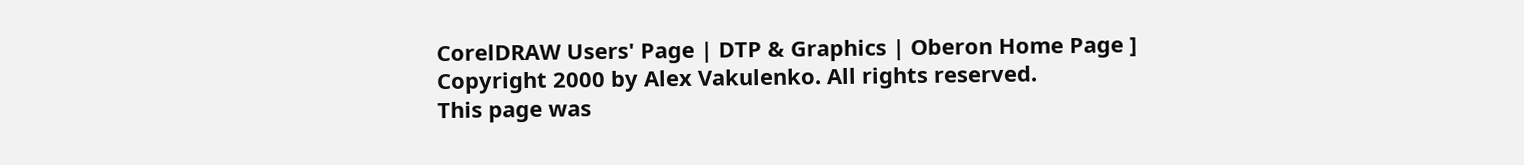CorelDRAW Users' Page | DTP & Graphics | Oberon Home Page ]
Copyright 2000 by Alex Vakulenko. All rights reserved.
This page was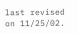last revised on 11/25/02.